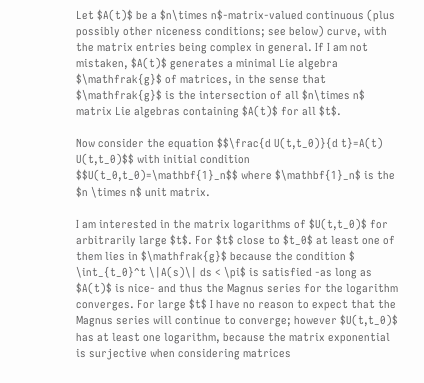Let $A(t)$ be a $n\times n$-matrix-valued continuous (plus possibly other niceness conditions; see below) curve, with the matrix entries being complex in general. If I am not mistaken, $A(t)$ generates a minimal Lie algebra $\mathfrak{g}$ of matrices, in the sense that $\mathfrak{g}$ is the intersection of all $n\times n$ matrix Lie algebras containing $A(t)$ for all $t$.

Now consider the equation $$\frac{d U(t,t_0)}{d t}=A(t) U(t,t_0)$$ with initial condition $$U(t_0,t_0)=\mathbf{1}_n$$ where $\mathbf{1}_n$ is the $n \times n$ unit matrix.

I am interested in the matrix logarithms of $U(t,t_0)$ for arbitrarily large $t$. For $t$ close to $t_0$ at least one of them lies in $\mathfrak{g}$ because the condition $ \int_{t_0}^t \|A(s)\| ds < \pi$ is satisfied -as long as $A(t)$ is nice- and thus the Magnus series for the logarithm converges. For large $t$ I have no reason to expect that the Magnus series will continue to converge; however $U(t,t_0)$ has at least one logarithm, because the matrix exponential is surjective when considering matrices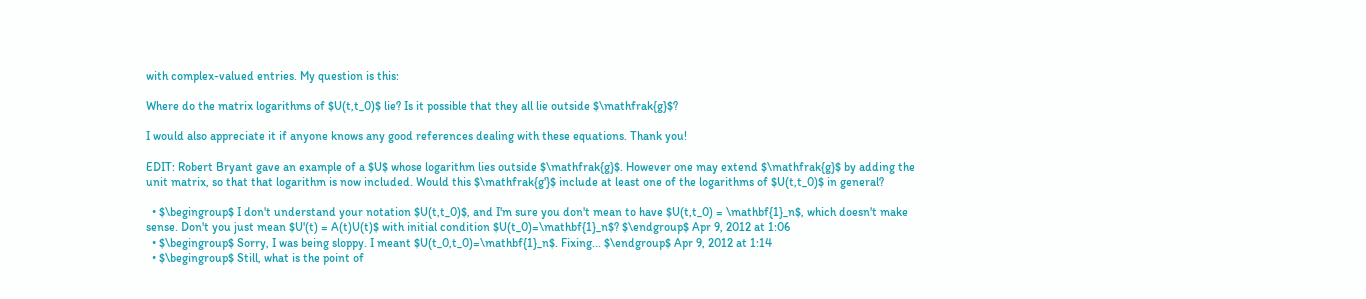with complex-valued entries. My question is this:

Where do the matrix logarithms of $U(t,t_0)$ lie? Is it possible that they all lie outside $\mathfrak{g}$?

I would also appreciate it if anyone knows any good references dealing with these equations. Thank you!

EDIT: Robert Bryant gave an example of a $U$ whose logarithm lies outside $\mathfrak{g}$. However one may extend $\mathfrak{g}$ by adding the unit matrix, so that that logarithm is now included. Would this $\mathfrak{g'}$ include at least one of the logarithms of $U(t,t_0)$ in general?

  • $\begingroup$ I don't understand your notation $U(t,t_0)$, and I'm sure you don't mean to have $U(t,t_0) = \mathbf{1}_n$, which doesn't make sense. Don't you just mean $U'(t) = A(t)U(t)$ with initial condition $U(t_0)=\mathbf{1}_n$? $\endgroup$ Apr 9, 2012 at 1:06
  • $\begingroup$ Sorry, I was being sloppy. I meant $U(t_0,t_0)=\mathbf{1}_n$. Fixing... $\endgroup$ Apr 9, 2012 at 1:14
  • $\begingroup$ Still, what is the point of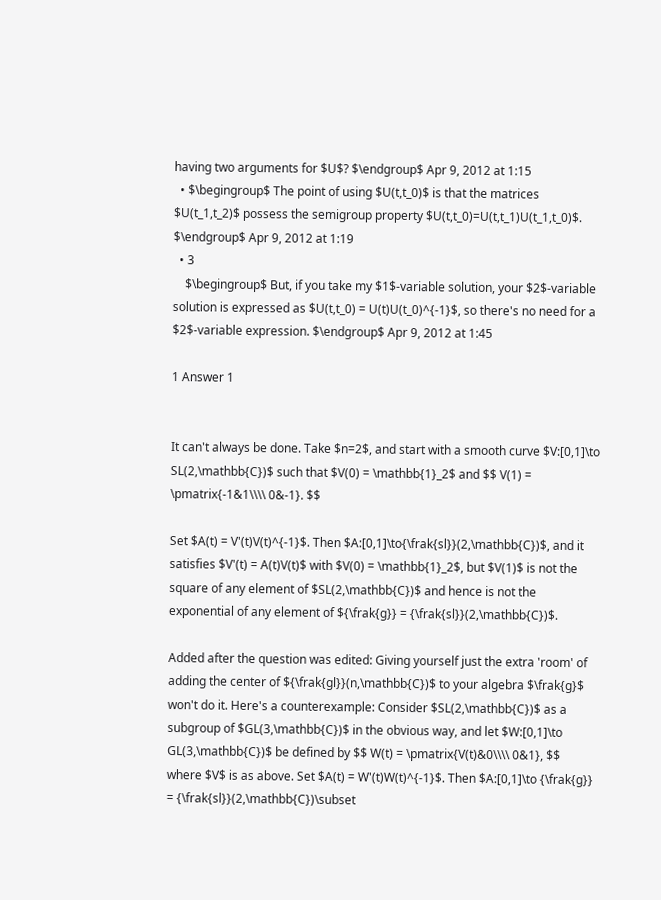having two arguments for $U$? $\endgroup$ Apr 9, 2012 at 1:15
  • $\begingroup$ The point of using $U(t,t_0)$ is that the matrices $U(t_1,t_2)$ possess the semigroup property $U(t,t_0)=U(t,t_1)U(t_1,t_0)$. $\endgroup$ Apr 9, 2012 at 1:19
  • 3
    $\begingroup$ But, if you take my $1$-variable solution, your $2$-variable solution is expressed as $U(t,t_0) = U(t)U(t_0)^{-1}$, so there's no need for a $2$-variable expression. $\endgroup$ Apr 9, 2012 at 1:45

1 Answer 1


It can't always be done. Take $n=2$, and start with a smooth curve $V:[0,1]\to SL(2,\mathbb{C})$ such that $V(0) = \mathbb{1}_2$ and $$ V(1) = \pmatrix{-1&1\\\\ 0&-1}. $$

Set $A(t) = V'(t)V(t)^{-1}$. Then $A:[0,1]\to{\frak{sl}}(2,\mathbb{C})$, and it satisfies $V'(t) = A(t)V(t)$ with $V(0) = \mathbb{1}_2$, but $V(1)$ is not the square of any element of $SL(2,\mathbb{C})$ and hence is not the exponential of any element of ${\frak{g}} = {\frak{sl}}(2,\mathbb{C})$.

Added after the question was edited: Giving yourself just the extra 'room' of adding the center of ${\frak{gl}}(n,\mathbb{C})$ to your algebra $\frak{g}$ won't do it. Here's a counterexample: Consider $SL(2,\mathbb{C})$ as a subgroup of $GL(3,\mathbb{C})$ in the obvious way, and let $W:[0,1]\to GL(3,\mathbb{C})$ be defined by $$ W(t) = \pmatrix{V(t)&0\\\\ 0&1}, $$ where $V$ is as above. Set $A(t) = W'(t)W(t)^{-1}$. Then $A:[0,1]\to {\frak{g}} = {\frak{sl}}(2,\mathbb{C})\subset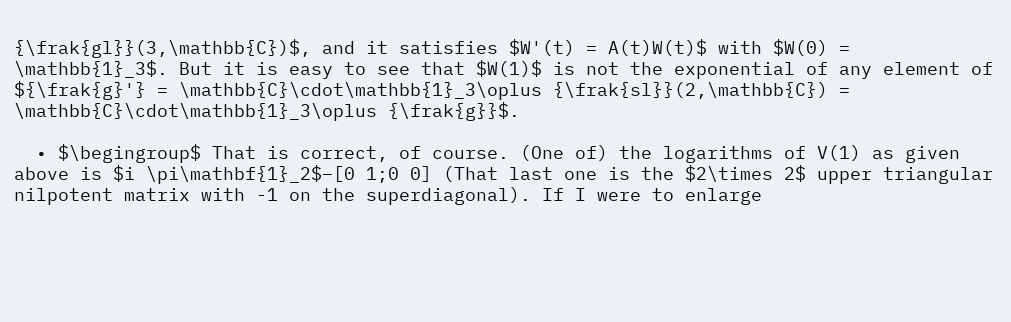{\frak{gl}}(3,\mathbb{C})$, and it satisfies $W'(t) = A(t)W(t)$ with $W(0) = \mathbb{1}_3$. But it is easy to see that $W(1)$ is not the exponential of any element of ${\frak{g}'} = \mathbb{C}\cdot\mathbb{1}_3\oplus {\frak{sl}}(2,\mathbb{C}) = \mathbb{C}\cdot\mathbb{1}_3\oplus {\frak{g}}$.

  • $\begingroup$ That is correct, of course. (One of) the logarithms of V(1) as given above is $i \pi\mathbf{1}_2$−[0 1;0 0] (That last one is the $2\times 2$ upper triangular nilpotent matrix with -1 on the superdiagonal). If I were to enlarge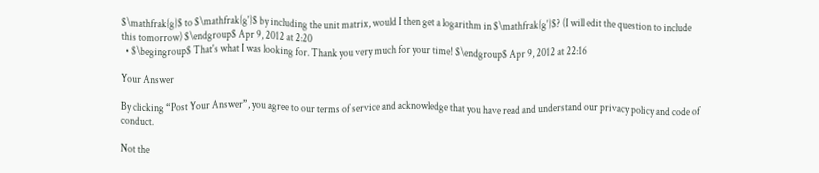$\mathfrak{g}$ to $\mathfrak{g'}$ by including the unit matrix, would I then get a logarithm in $\mathfrak{g'}$? (I will edit the question to include this tomorrow) $\endgroup$ Apr 9, 2012 at 2:20
  • $\begingroup$ That's what I was looking for. Thank you very much for your time! $\endgroup$ Apr 9, 2012 at 22:16

Your Answer

By clicking “Post Your Answer”, you agree to our terms of service and acknowledge that you have read and understand our privacy policy and code of conduct.

Not the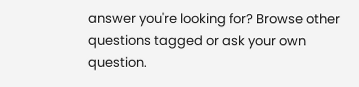answer you're looking for? Browse other questions tagged or ask your own question.